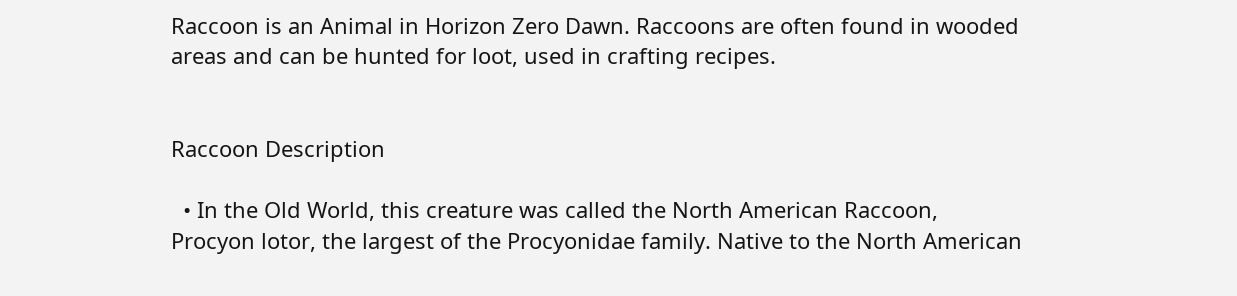Raccoon is an Animal in Horizon Zero Dawn. Raccoons are often found in wooded areas and can be hunted for loot, used in crafting recipes.


Raccoon Description

  • In the Old World, this creature was called the North American Raccoon, Procyon lotor, the largest of the Procyonidae family. Native to the North American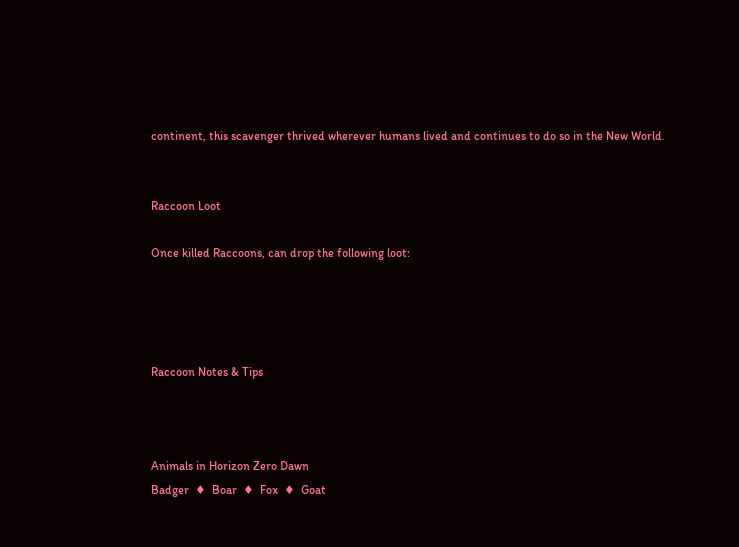continent, this scavenger thrived wherever humans lived and continues to do so in the New World.


Raccoon Loot

Once killed Raccoons, can drop the following loot:




Raccoon Notes & Tips



Animals in Horizon Zero Dawn
Badger  ♦  Boar  ♦  Fox  ♦  Goat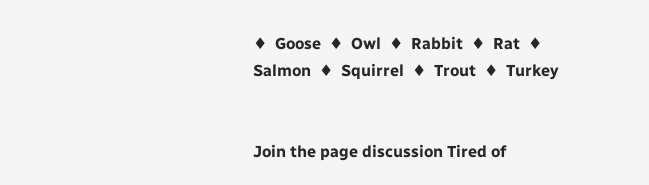♦  Goose  ♦  Owl  ♦  Rabbit  ♦  Rat  ♦  Salmon  ♦  Squirrel  ♦  Trout  ♦  Turkey


Join the page discussion Tired of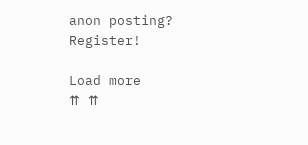anon posting? Register!

Load more
⇈ ⇈